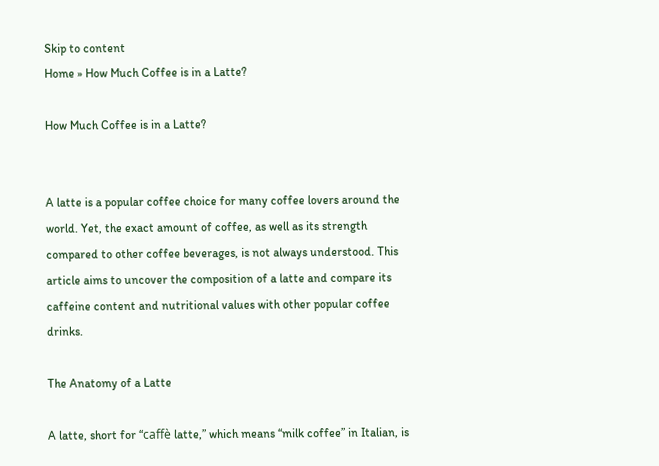Skip to content
Home » How Much Coffee is in a Latte?

How Much Coffee is in a Latte?


A latte is a popular coffee choice for many coffee lovers around the world. Yet, the exact amount of coffee, as well as its strength compared to other coffee beverages, is not always understood. This article aims to uncover the composition of a latte and compare its caffeine content and nutritional values with other popular coffee drinks.

The Anatomy of a Latte

A latte, short for “caffè latte,” which means “milk coffee” in Italian, is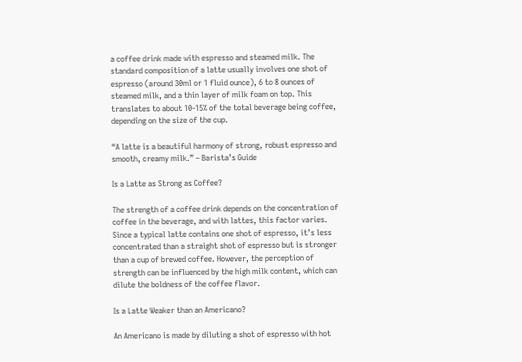a coffee drink made with espresso and steamed milk. The standard composition of a latte usually involves one shot of espresso (around 30ml or 1 fluid ounce), 6 to 8 ounces of steamed milk, and a thin layer of milk foam on top. This translates to about 10-15% of the total beverage being coffee, depending on the size of the cup.

“A latte is a beautiful harmony of strong, robust espresso and smooth, creamy milk.” – Barista’s Guide

Is a Latte as Strong as Coffee?

The strength of a coffee drink depends on the concentration of coffee in the beverage, and with lattes, this factor varies. Since a typical latte contains one shot of espresso, it’s less concentrated than a straight shot of espresso but is stronger than a cup of brewed coffee. However, the perception of strength can be influenced by the high milk content, which can dilute the boldness of the coffee flavor.

Is a Latte Weaker than an Americano?

An Americano is made by diluting a shot of espresso with hot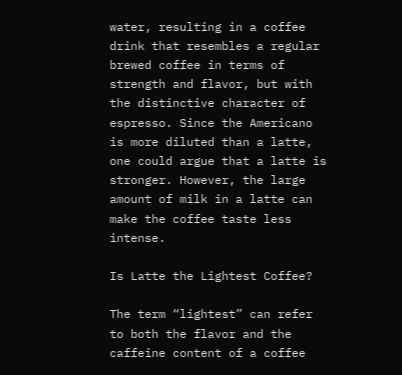water, resulting in a coffee drink that resembles a regular brewed coffee in terms of strength and flavor, but with the distinctive character of espresso. Since the Americano is more diluted than a latte, one could argue that a latte is stronger. However, the large amount of milk in a latte can make the coffee taste less intense.

Is Latte the Lightest Coffee?

The term “lightest” can refer to both the flavor and the caffeine content of a coffee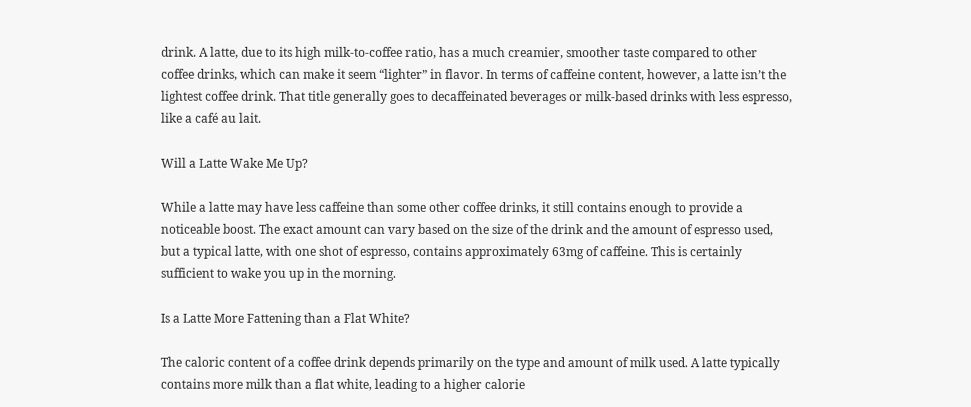drink. A latte, due to its high milk-to-coffee ratio, has a much creamier, smoother taste compared to other coffee drinks, which can make it seem “lighter” in flavor. In terms of caffeine content, however, a latte isn’t the lightest coffee drink. That title generally goes to decaffeinated beverages or milk-based drinks with less espresso, like a café au lait.

Will a Latte Wake Me Up?

While a latte may have less caffeine than some other coffee drinks, it still contains enough to provide a noticeable boost. The exact amount can vary based on the size of the drink and the amount of espresso used, but a typical latte, with one shot of espresso, contains approximately 63mg of caffeine. This is certainly sufficient to wake you up in the morning.

Is a Latte More Fattening than a Flat White?

The caloric content of a coffee drink depends primarily on the type and amount of milk used. A latte typically contains more milk than a flat white, leading to a higher calorie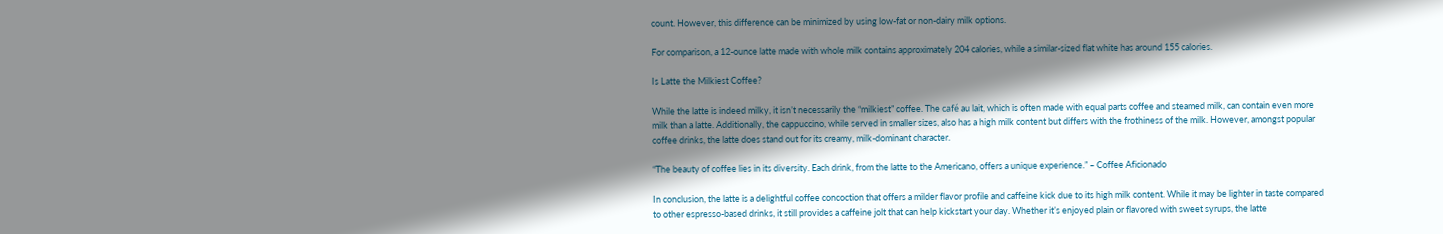count. However, this difference can be minimized by using low-fat or non-dairy milk options.

For comparison, a 12-ounce latte made with whole milk contains approximately 204 calories, while a similar-sized flat white has around 155 calories.

Is Latte the Milkiest Coffee?

While the latte is indeed milky, it isn’t necessarily the “milkiest” coffee. The café au lait, which is often made with equal parts coffee and steamed milk, can contain even more milk than a latte. Additionally, the cappuccino, while served in smaller sizes, also has a high milk content but differs with the frothiness of the milk. However, amongst popular coffee drinks, the latte does stand out for its creamy, milk-dominant character.

“The beauty of coffee lies in its diversity. Each drink, from the latte to the Americano, offers a unique experience.” – Coffee Aficionado

In conclusion, the latte is a delightful coffee concoction that offers a milder flavor profile and caffeine kick due to its high milk content. While it may be lighter in taste compared to other espresso-based drinks, it still provides a caffeine jolt that can help kickstart your day. Whether it’s enjoyed plain or flavored with sweet syrups, the latte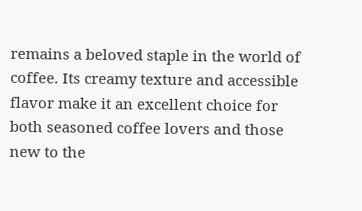remains a beloved staple in the world of coffee. Its creamy texture and accessible flavor make it an excellent choice for both seasoned coffee lovers and those new to the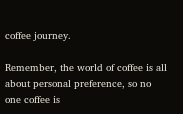coffee journey.

Remember, the world of coffee is all about personal preference, so no one coffee is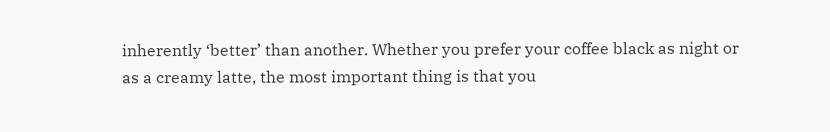inherently ‘better’ than another. Whether you prefer your coffee black as night or as a creamy latte, the most important thing is that you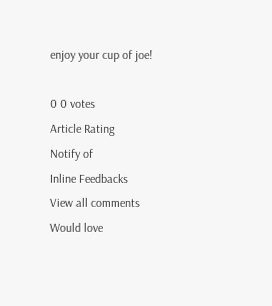enjoy your cup of joe!

0 0 votes
Article Rating
Notify of
Inline Feedbacks
View all comments
Would love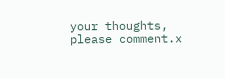your thoughts, please comment.x